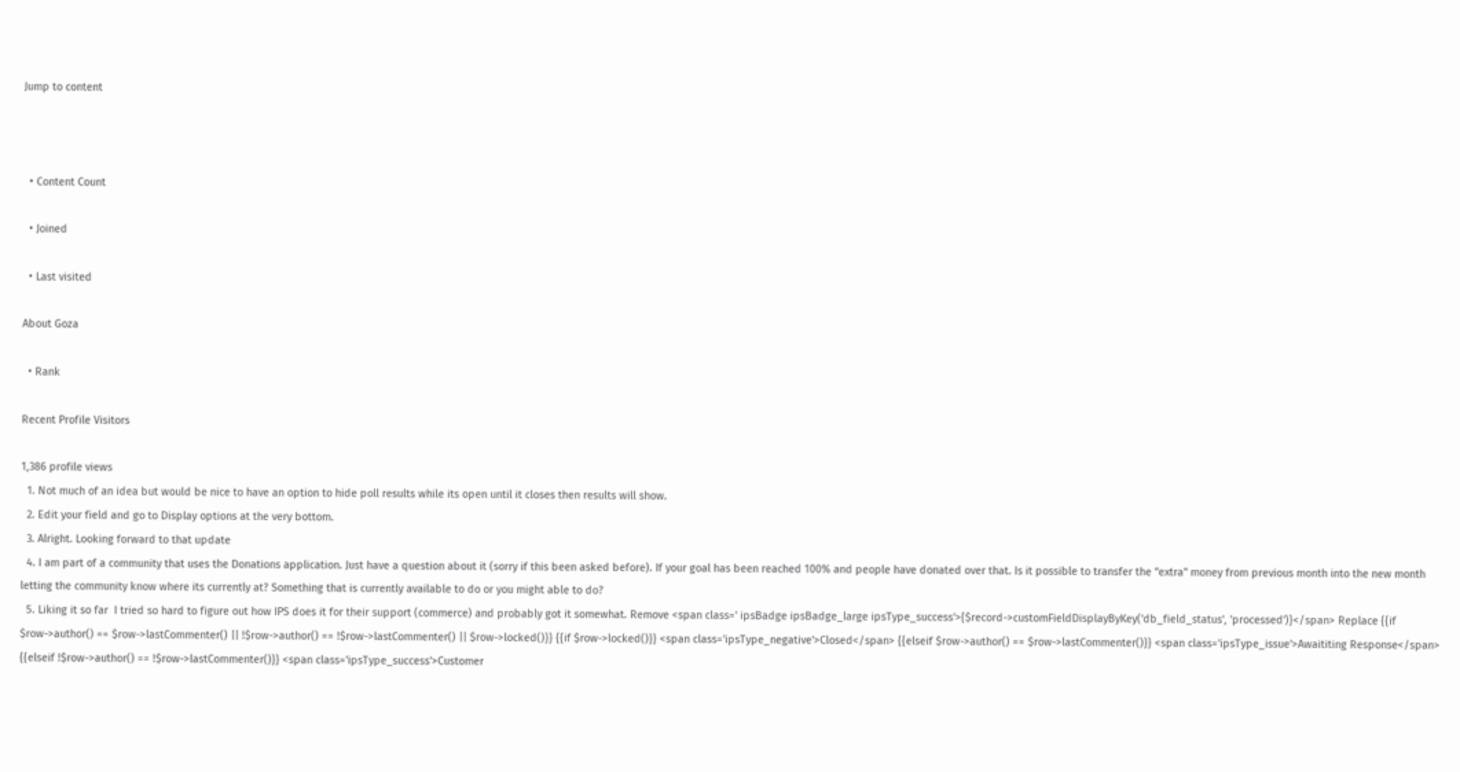Jump to content



  • Content Count

  • Joined

  • Last visited

About Goza

  • Rank

Recent Profile Visitors

1,386 profile views
  1. Not much of an idea but would be nice to have an option to hide poll results while its open until it closes then results will show.
  2. Edit your field and go to Display options at the very bottom.
  3. Alright. Looking forward to that update
  4. I am part of a community that uses the Donations application. Just have a question about it (sorry if this been asked before). If your goal has been reached 100% and people have donated over that. Is it possible to transfer the "extra" money from previous month into the new month letting the community know where its currently at? Something that is currently available to do or you might able to do?
  5. Liking it so far  I tried so hard to figure out how IPS does it for their support (commerce) and probably got it somewhat. Remove <span class=' ipsBadge ipsBadge_large ipsType_success'>{$record->customFieldDisplayByKey('db_field_status', 'processed')}</span> Replace {{if $row->author() == $row->lastCommenter() || !$row->author() == !$row->lastCommenter() || $row->locked()}} {{if $row->locked()}} <span class='ipsType_negative'>Closed</span> {{elseif $row->author() == $row->lastCommenter()}} <span class='ipsType_issue'>Awaititing Response</span> {{elseif !$row->author() == !$row->lastCommenter()}} <span class='ipsType_success'>Customer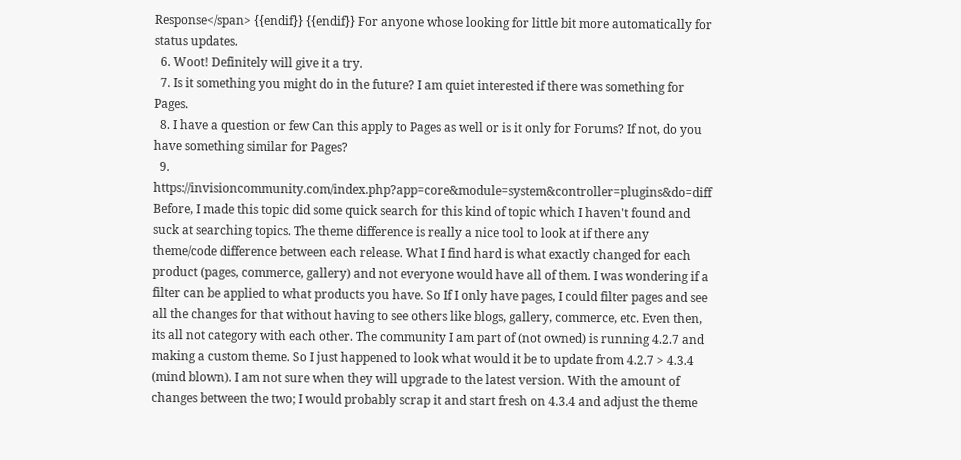Response</span> {{endif}} {{endif}} For anyone whose looking for little bit more automatically for status updates.
  6. Woot! Definitely will give it a try.
  7. Is it something you might do in the future? I am quiet interested if there was something for Pages.
  8. I have a question or few Can this apply to Pages as well or is it only for Forums? If not, do you have something similar for Pages?
  9. https://invisioncommunity.com/index.php?app=core&module=system&controller=plugins&do=diff Before, I made this topic did some quick search for this kind of topic which I haven't found and suck at searching topics. The theme difference is really a nice tool to look at if there any theme/code difference between each release. What I find hard is what exactly changed for each product (pages, commerce, gallery) and not everyone would have all of them. I was wondering if a filter can be applied to what products you have. So If I only have pages, I could filter pages and see all the changes for that without having to see others like blogs, gallery, commerce, etc. Even then, its all not category with each other. The community I am part of (not owned) is running 4.2.7 and making a custom theme. So I just happened to look what would it be to update from 4.2.7 > 4.3.4 (mind blown). I am not sure when they will upgrade to the latest version. With the amount of changes between the two; I would probably scrap it and start fresh on 4.3.4 and adjust the theme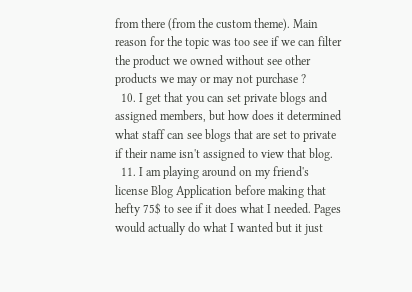from there (from the custom theme). Main reason for the topic was too see if we can filter the product we owned without see other products we may or may not purchase ?
  10. I get that you can set private blogs and assigned members, but how does it determined what staff can see blogs that are set to private if their name isn't assigned to view that blog.
  11. I am playing around on my friend's license Blog Application before making that hefty 75$ to see if it does what I needed. Pages would actually do what I wanted but it just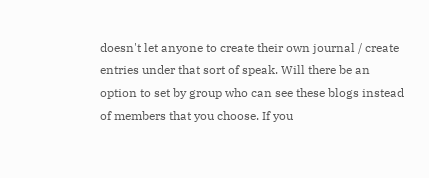doesn't let anyone to create their own journal / create entries under that sort of speak. Will there be an option to set by group who can see these blogs instead of members that you choose. If you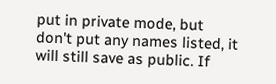put in private mode, but don't put any names listed, it will still save as public. If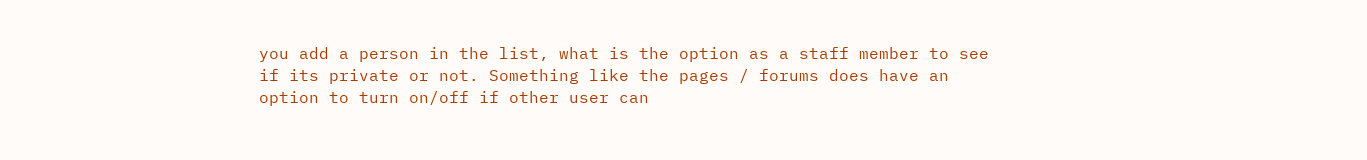you add a person in the list, what is the option as a staff member to see if its private or not. Something like the pages / forums does have an option to turn on/off if other user can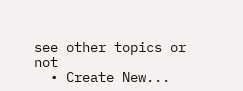see other topics or not
  • Create New...